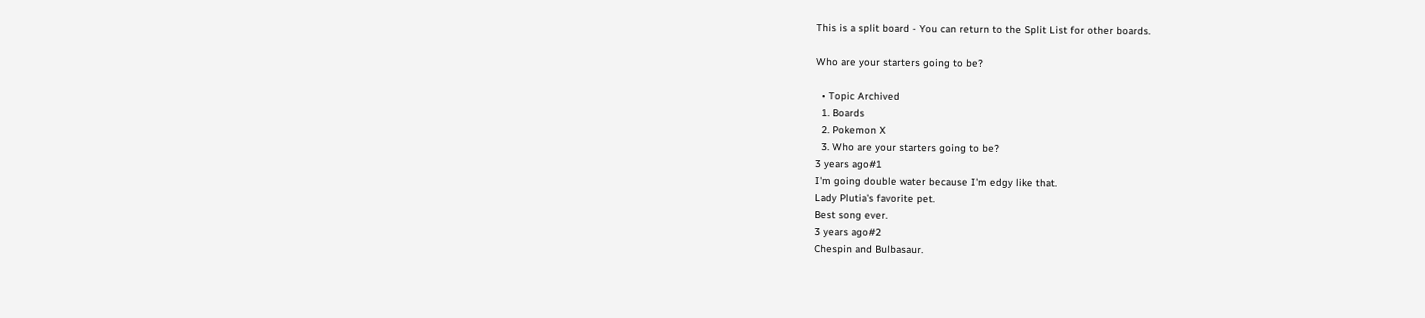This is a split board - You can return to the Split List for other boards.

Who are your starters going to be?

  • Topic Archived
  1. Boards
  2. Pokemon X
  3. Who are your starters going to be?
3 years ago#1
I'm going double water because I'm edgy like that.
Lady Plutia's favorite pet.
Best song ever.
3 years ago#2
Chespin and Bulbasaur.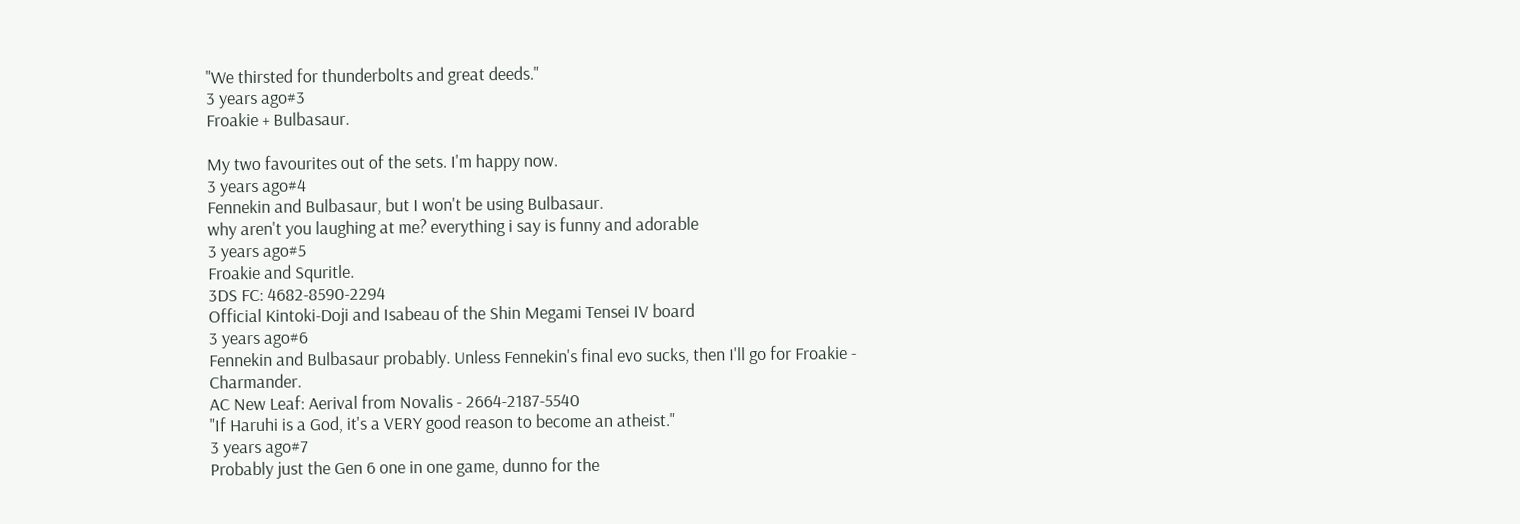"We thirsted for thunderbolts and great deeds."
3 years ago#3
Froakie + Bulbasaur.

My two favourites out of the sets. I'm happy now.
3 years ago#4
Fennekin and Bulbasaur, but I won't be using Bulbasaur.
why aren't you laughing at me? everything i say is funny and adorable
3 years ago#5
Froakie and Squritle.
3DS FC: 4682-8590-2294
Official Kintoki-Doji and Isabeau of the Shin Megami Tensei IV board
3 years ago#6
Fennekin and Bulbasaur probably. Unless Fennekin's final evo sucks, then I'll go for Froakie - Charmander.
AC New Leaf: Aerival from Novalis - 2664-2187-5540
"If Haruhi is a God, it's a VERY good reason to become an atheist."
3 years ago#7
Probably just the Gen 6 one in one game, dunno for the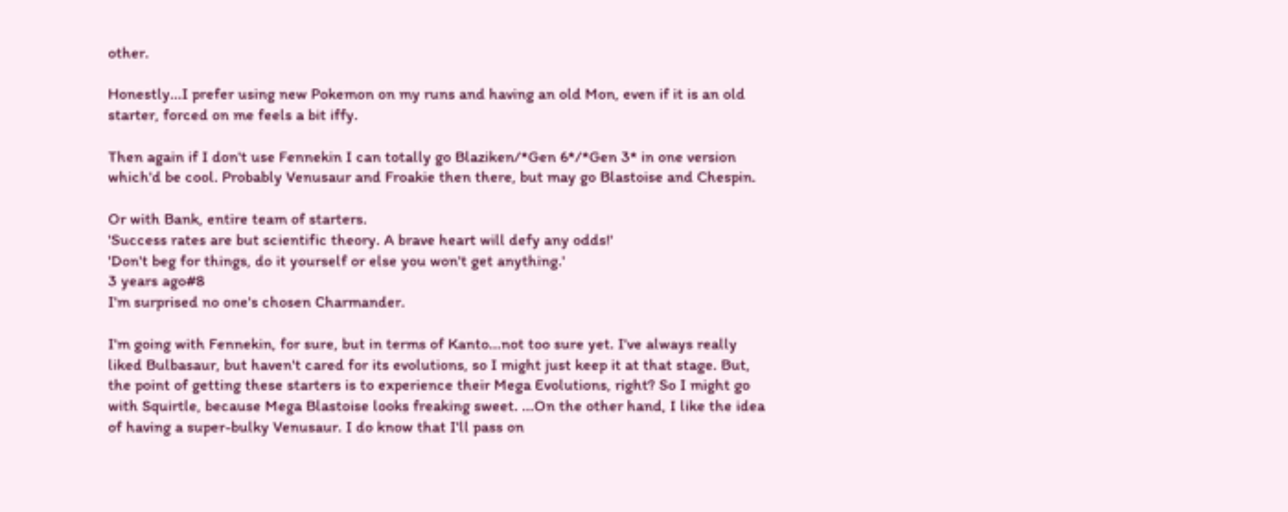other.

Honestly...I prefer using new Pokemon on my runs and having an old Mon, even if it is an old starter, forced on me feels a bit iffy.

Then again if I don't use Fennekin I can totally go Blaziken/*Gen 6*/*Gen 3* in one version which'd be cool. Probably Venusaur and Froakie then there, but may go Blastoise and Chespin.

Or with Bank, entire team of starters.
'Success rates are but scientific theory. A brave heart will defy any odds!'
'Don't beg for things, do it yourself or else you won't get anything.'
3 years ago#8
I'm surprised no one's chosen Charmander.

I'm going with Fennekin, for sure, but in terms of Kanto...not too sure yet. I've always really liked Bulbasaur, but haven't cared for its evolutions, so I might just keep it at that stage. But, the point of getting these starters is to experience their Mega Evolutions, right? So I might go with Squirtle, because Mega Blastoise looks freaking sweet. ...On the other hand, I like the idea of having a super-bulky Venusaur. I do know that I'll pass on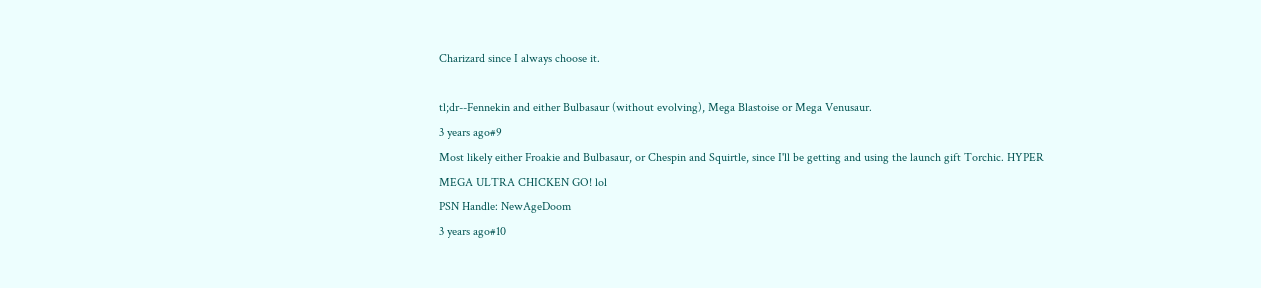Charizard since I always choose it.

tl;dr--Fennekin and either Bulbasaur (without evolving), Mega Blastoise or Mega Venusaur.
3 years ago#9
Most likely either Froakie and Bulbasaur, or Chespin and Squirtle, since I'll be getting and using the launch gift Torchic. HYPER MEGA ULTRA CHICKEN GO! lol
PSN Handle: NewAgeDoom
3 years ago#10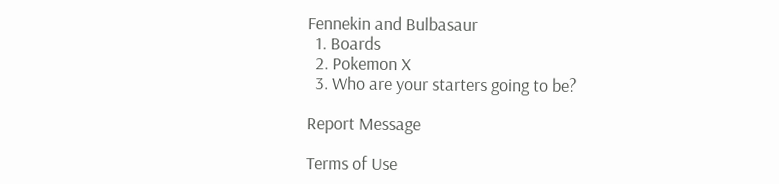Fennekin and Bulbasaur
  1. Boards
  2. Pokemon X
  3. Who are your starters going to be?

Report Message

Terms of Use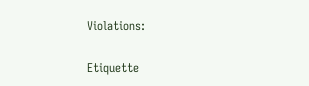Violations:

Etiquette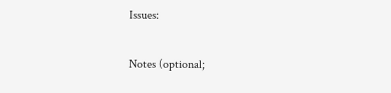Issues:

Notes (optional;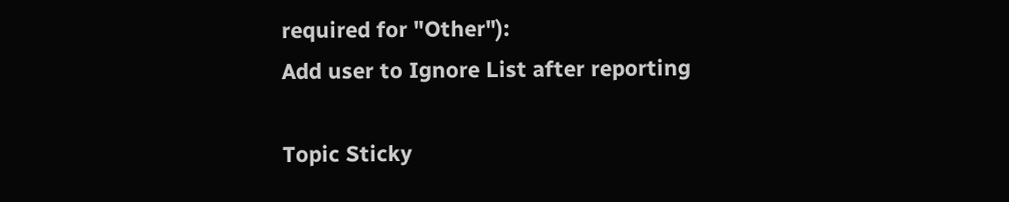required for "Other"):
Add user to Ignore List after reporting

Topic Sticky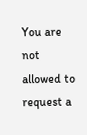You are not allowed to request a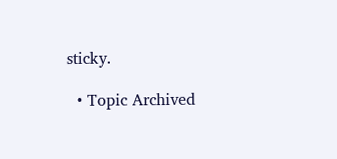sticky.

  • Topic Archived